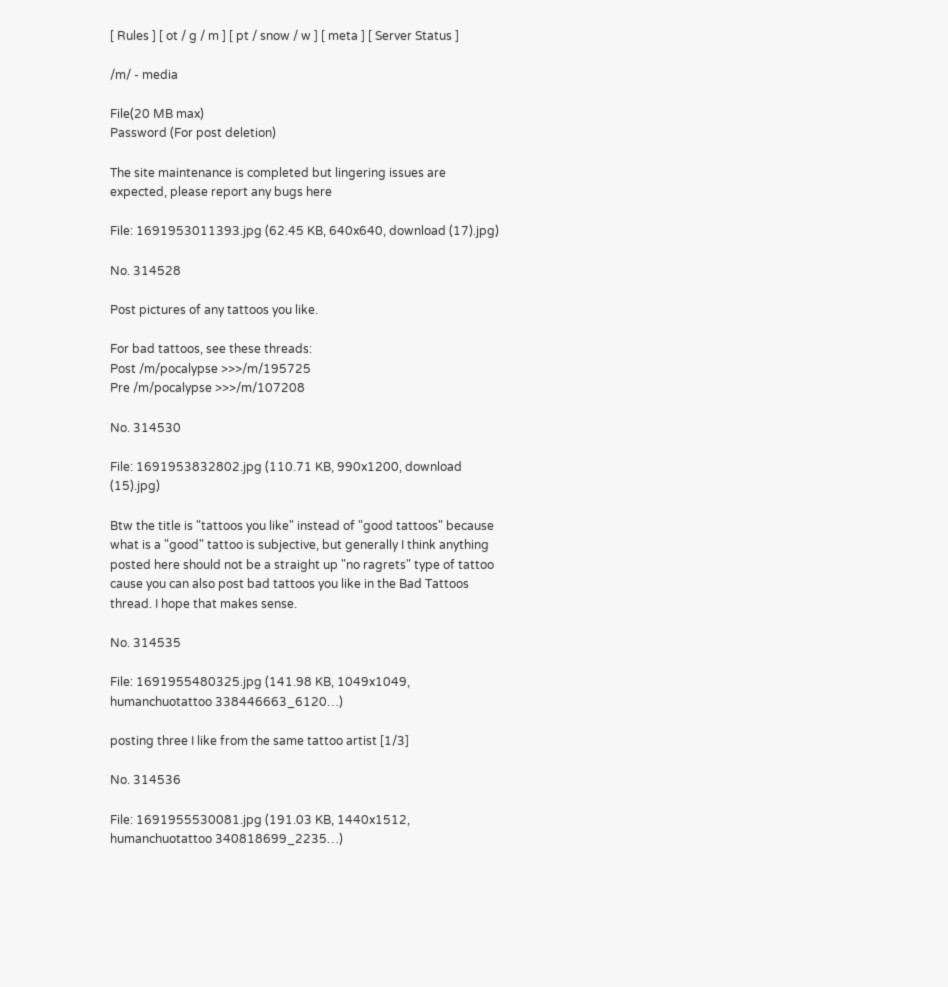[ Rules ] [ ot / g / m ] [ pt / snow / w ] [ meta ] [ Server Status ]

/m/ - media

File(20 MB max)
Password (For post deletion)

The site maintenance is completed but lingering issues are expected, please report any bugs here

File: 1691953011393.jpg (62.45 KB, 640x640, download (17).jpg)

No. 314528

Post pictures of any tattoos you like.

For bad tattoos, see these threads:
Post /m/pocalypse >>>/m/195725
Pre /m/pocalypse >>>/m/107208

No. 314530

File: 1691953832802.jpg (110.71 KB, 990x1200, download (15).jpg)

Btw the title is "tattoos you like" instead of "good tattoos" because what is a "good" tattoo is subjective, but generally I think anything posted here should not be a straight up "no ragrets" type of tattoo cause you can also post bad tattoos you like in the Bad Tattoos thread. I hope that makes sense.

No. 314535

File: 1691955480325.jpg (141.98 KB, 1049x1049, humanchuotattoo 338446663_6120…)

posting three I like from the same tattoo artist [1/3]

No. 314536

File: 1691955530081.jpg (191.03 KB, 1440x1512, humanchuotattoo 340818699_2235…)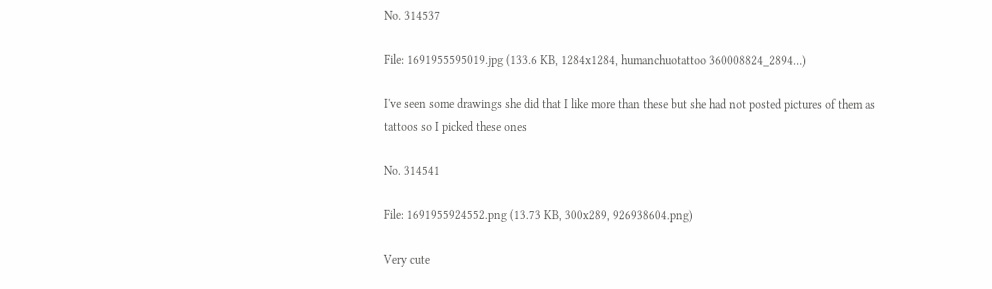No. 314537

File: 1691955595019.jpg (133.6 KB, 1284x1284, humanchuotattoo 360008824_2894…)

I've seen some drawings she did that I like more than these but she had not posted pictures of them as tattoos so I picked these ones

No. 314541

File: 1691955924552.png (13.73 KB, 300x289, 926938604.png)

Very cute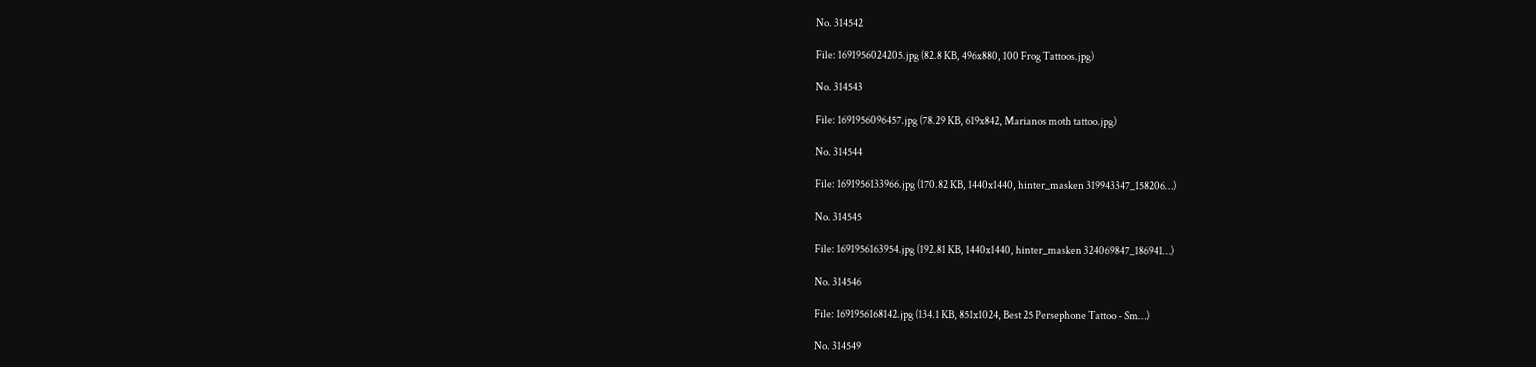No. 314542

File: 1691956024205.jpg (82.8 KB, 496x880, 100 Frog Tattoos.jpg)

No. 314543

File: 1691956096457.jpg (78.29 KB, 619x842, Marianos moth tattoo.jpg)

No. 314544

File: 1691956133966.jpg (170.82 KB, 1440x1440, hinter_masken 319943347_158206…)

No. 314545

File: 1691956163954.jpg (192.81 KB, 1440x1440, hinter_masken 324069847_186941…)

No. 314546

File: 1691956168142.jpg (134.1 KB, 851x1024, Best 25 Persephone Tattoo - Sm…)

No. 314549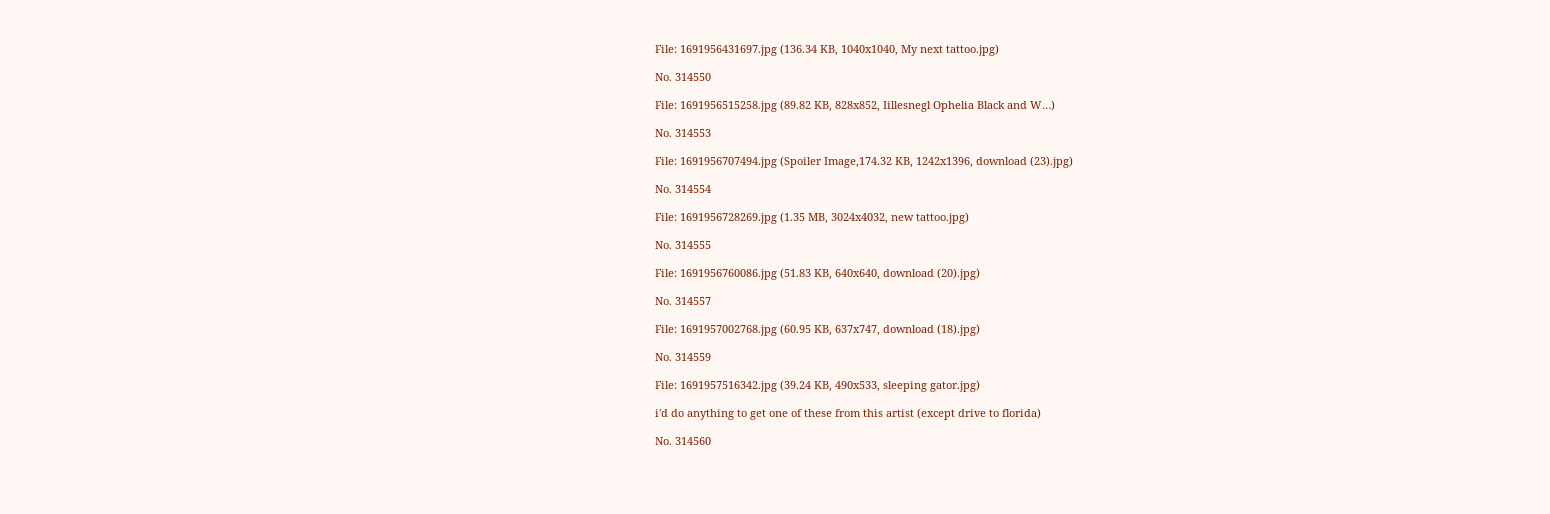File: 1691956431697.jpg (136.34 KB, 1040x1040, My next tattoo.jpg)

No. 314550

File: 1691956515258.jpg (89.82 KB, 828x852, Iillesnegl Ophelia Black and W…)

No. 314553

File: 1691956707494.jpg (Spoiler Image,174.32 KB, 1242x1396, download (23).jpg)

No. 314554

File: 1691956728269.jpg (1.35 MB, 3024x4032, new tattoo.jpg)

No. 314555

File: 1691956760086.jpg (51.83 KB, 640x640, download (20).jpg)

No. 314557

File: 1691957002768.jpg (60.95 KB, 637x747, download (18).jpg)

No. 314559

File: 1691957516342.jpg (39.24 KB, 490x533, sleeping gator.jpg)

i'd do anything to get one of these from this artist (except drive to florida)

No. 314560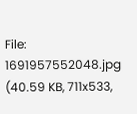File: 1691957552048.jpg (40.59 KB, 711x533,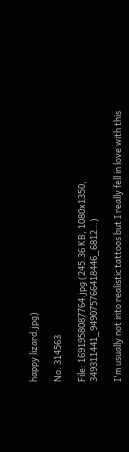happy lizard.jpg)

No. 314563

File: 1691958087764.jpg (245.36 KB, 1080x1350, 349311441_949075766418446_6812…)

I'm usually not into realistic tattoos but I really fell in love with this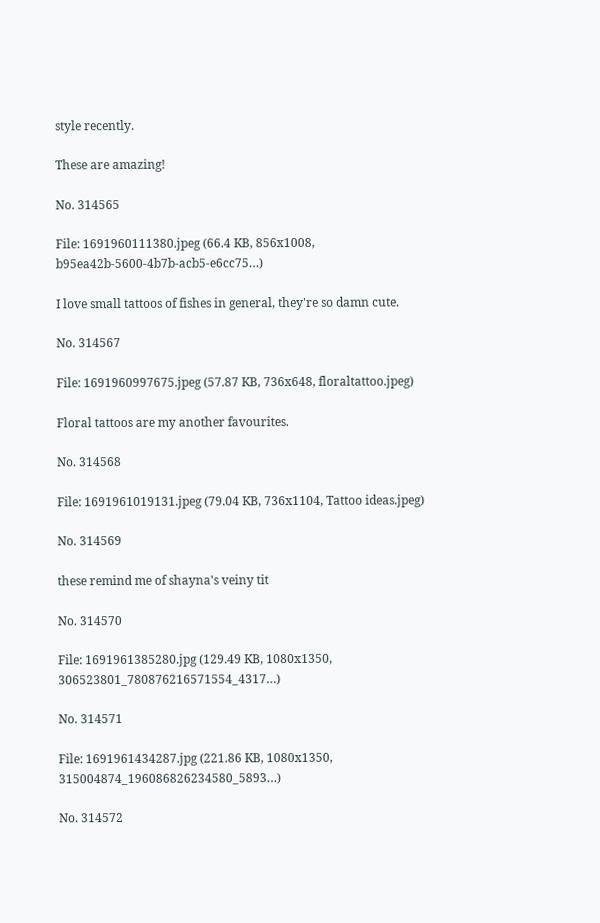style recently.

These are amazing!

No. 314565

File: 1691960111380.jpeg (66.4 KB, 856x1008, b95ea42b-5600-4b7b-acb5-e6cc75…)

I love small tattoos of fishes in general, they're so damn cute.

No. 314567

File: 1691960997675.jpeg (57.87 KB, 736x648, floraltattoo.jpeg)

Floral tattoos are my another favourites.

No. 314568

File: 1691961019131.jpeg (79.04 KB, 736x1104, Tattoo ideas.jpeg)

No. 314569

these remind me of shayna's veiny tit

No. 314570

File: 1691961385280.jpg (129.49 KB, 1080x1350, 306523801_780876216571554_4317…)

No. 314571

File: 1691961434287.jpg (221.86 KB, 1080x1350, 315004874_196086826234580_5893…)

No. 314572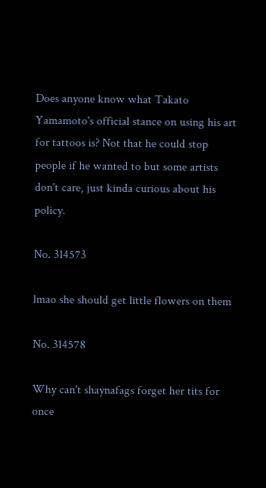Does anyone know what Takato Yamamoto's official stance on using his art for tattoos is? Not that he could stop people if he wanted to but some artists don't care, just kinda curious about his policy.

No. 314573

lmao she should get little flowers on them

No. 314578

Why can't shaynafags forget her tits for once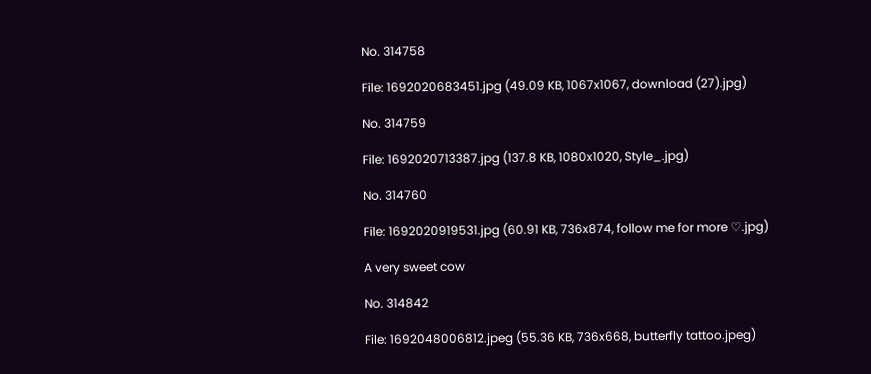No. 314758

File: 1692020683451.jpg (49.09 KB, 1067x1067, download (27).jpg)

No. 314759

File: 1692020713387.jpg (137.8 KB, 1080x1020, Style_.jpg)

No. 314760

File: 1692020919531.jpg (60.91 KB, 736x874, follow me for more ♡.jpg)

A very sweet cow

No. 314842

File: 1692048006812.jpeg (55.36 KB, 736x668, butterfly tattoo.jpeg)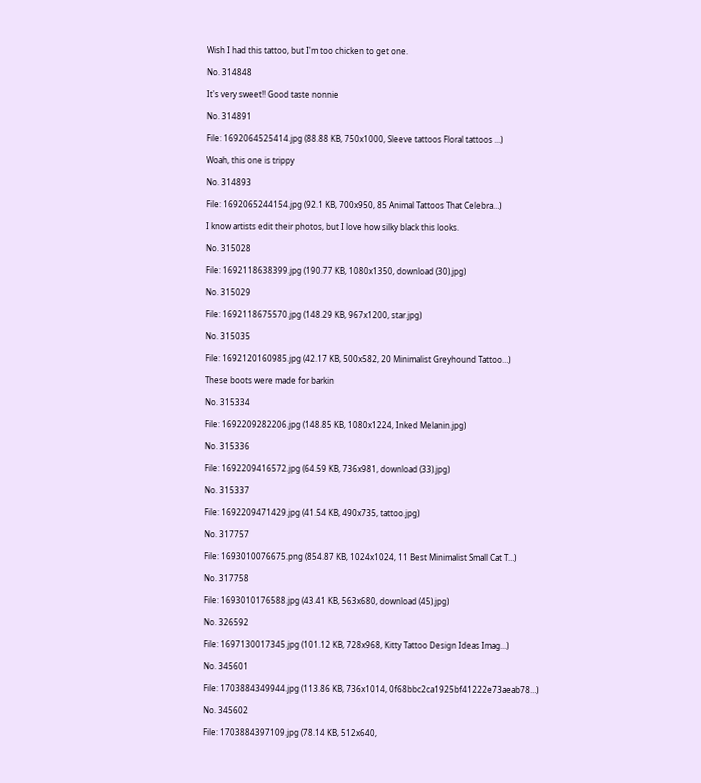Wish I had this tattoo, but I'm too chicken to get one.

No. 314848

It's very sweet!! Good taste nonnie

No. 314891

File: 1692064525414.jpg (88.88 KB, 750x1000, Sleeve tattoos Floral tattoos …)

Woah, this one is trippy

No. 314893

File: 1692065244154.jpg (92.1 KB, 700x950, 85 Animal Tattoos That Celebra…)

I know artists edit their photos, but I love how silky black this looks.

No. 315028

File: 1692118638399.jpg (190.77 KB, 1080x1350, download (30).jpg)

No. 315029

File: 1692118675570.jpg (148.29 KB, 967x1200, star.jpg)

No. 315035

File: 1692120160985.jpg (42.17 KB, 500x582, 20 Minimalist Greyhound Tattoo…)

These boots were made for barkin

No. 315334

File: 1692209282206.jpg (148.85 KB, 1080x1224, Inked Melanin.jpg)

No. 315336

File: 1692209416572.jpg (64.59 KB, 736x981, download (33).jpg)

No. 315337

File: 1692209471429.jpg (41.54 KB, 490x735, tattoo.jpg)

No. 317757

File: 1693010076675.png (854.87 KB, 1024x1024, 11 Best Minimalist Small Cat T…)

No. 317758

File: 1693010176588.jpg (43.41 KB, 563x680, download (45).jpg)

No. 326592

File: 1697130017345.jpg (101.12 KB, 728x968, Kitty Tattoo Design Ideas Imag…)

No. 345601

File: 1703884349944.jpg (113.86 KB, 736x1014, 0f68bbc2ca1925bf41222e73aeab78…)

No. 345602

File: 1703884397109.jpg (78.14 KB, 512x640,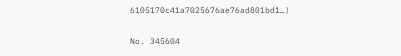6105170c41a7025676ae76ad801bd1…)

No. 345604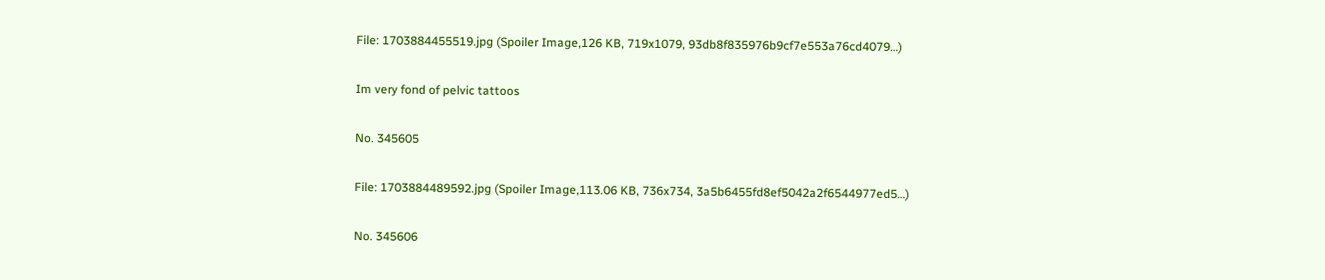File: 1703884455519.jpg (Spoiler Image,126 KB, 719x1079, 93db8f835976b9cf7e553a76cd4079…)

Im very fond of pelvic tattoos

No. 345605

File: 1703884489592.jpg (Spoiler Image,113.06 KB, 736x734, 3a5b6455fd8ef5042a2f6544977ed5…)

No. 345606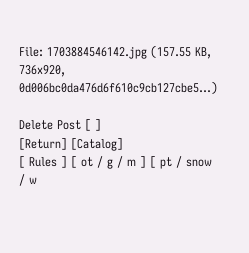File: 1703884546142.jpg (157.55 KB, 736x920, 0d006bc0da476d6f610c9cb127cbe5…)

Delete Post [ ]
[Return] [Catalog]
[ Rules ] [ ot / g / m ] [ pt / snow / w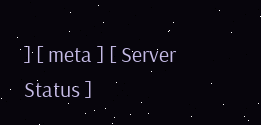] [ meta ] [ Server Status ]